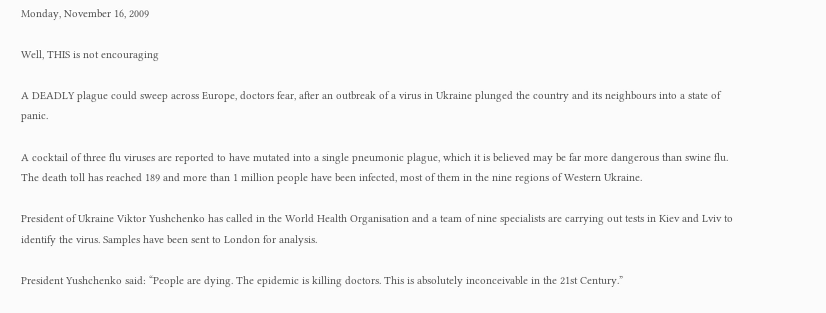Monday, November 16, 2009

Well, THIS is not encouraging

A DEADLY plague could sweep across Europe, doctors fear, after an outbreak of a virus in Ukraine plunged the country and its neighbours into a state of panic.

A cocktail of three flu viruses are reported to have mutated into a single pneumonic plague, which it is believed may be far more dangerous than swine flu. The death toll has reached 189 and more than 1 million people have been infected, most of them in the nine regions of Western Ukraine.

President of Ukraine Viktor Yushchenko has called in the World Health Organisation and a team of nine specialists are carrying out tests in Kiev and Lviv to identify the virus. Samples have been sent to London for analysis.

President Yushchenko said: “People are dying. The epidemic is killing doctors. This is absolutely inconceivable in the 21st Century.”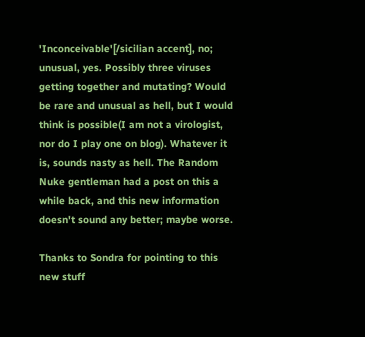'Inconceivable'[/sicilian accent], no; unusual, yes. Possibly three viruses getting together and mutating? Would be rare and unusual as hell, but I would think is possible(I am not a virologist, nor do I play one on blog). Whatever it is, sounds nasty as hell. The Random Nuke gentleman had a post on this a while back, and this new information doesn't sound any better; maybe worse.

Thanks to Sondra for pointing to this new stuff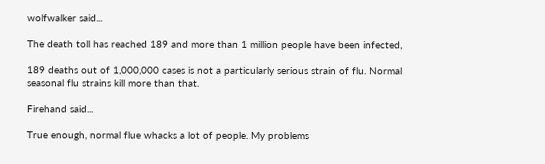wolfwalker said...

The death toll has reached 189 and more than 1 million people have been infected,

189 deaths out of 1,000,000 cases is not a particularly serious strain of flu. Normal seasonal flu strains kill more than that.

Firehand said...

True enough, normal flue whacks a lot of people. My problems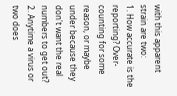with this apparent strain are two:
1. How accurate is the reporting? Over-counting for some reason, or maybe under because they don't want the real numbers to get out?
2. Anytime a virus or two does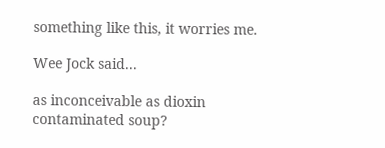something like this, it worries me.

Wee Jock said...

as inconceivable as dioxin contaminated soup?